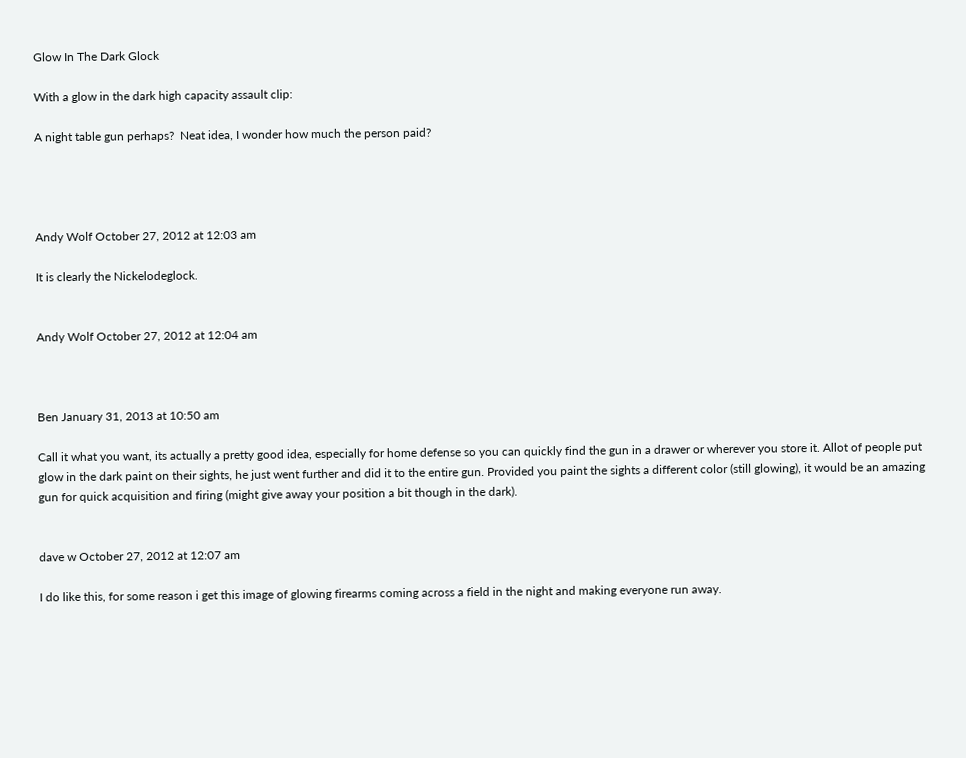Glow In The Dark Glock

With a glow in the dark high capacity assault clip:

A night table gun perhaps?  Neat idea, I wonder how much the person paid?




Andy Wolf October 27, 2012 at 12:03 am

It is clearly the Nickelodeglock.


Andy Wolf October 27, 2012 at 12:04 am



Ben January 31, 2013 at 10:50 am

Call it what you want, its actually a pretty good idea, especially for home defense so you can quickly find the gun in a drawer or wherever you store it. Allot of people put glow in the dark paint on their sights, he just went further and did it to the entire gun. Provided you paint the sights a different color (still glowing), it would be an amazing gun for quick acquisition and firing (might give away your position a bit though in the dark).


dave w October 27, 2012 at 12:07 am

I do like this, for some reason i get this image of glowing firearms coming across a field in the night and making everyone run away.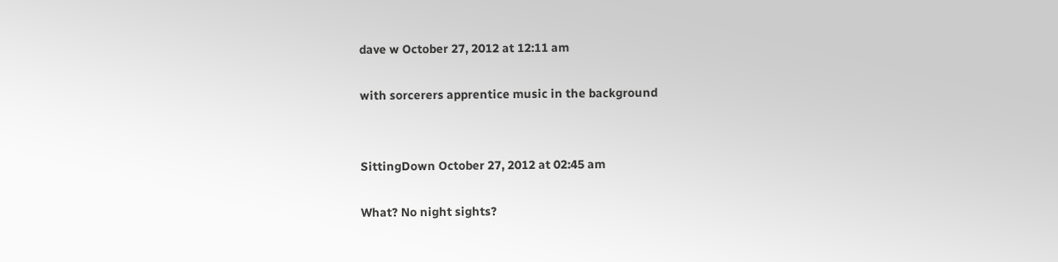dave w October 27, 2012 at 12:11 am

with sorcerers apprentice music in the background


SittingDown October 27, 2012 at 02:45 am

What? No night sights?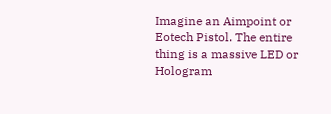Imagine an Aimpoint or Eotech Pistol. The entire thing is a massive LED or Hologram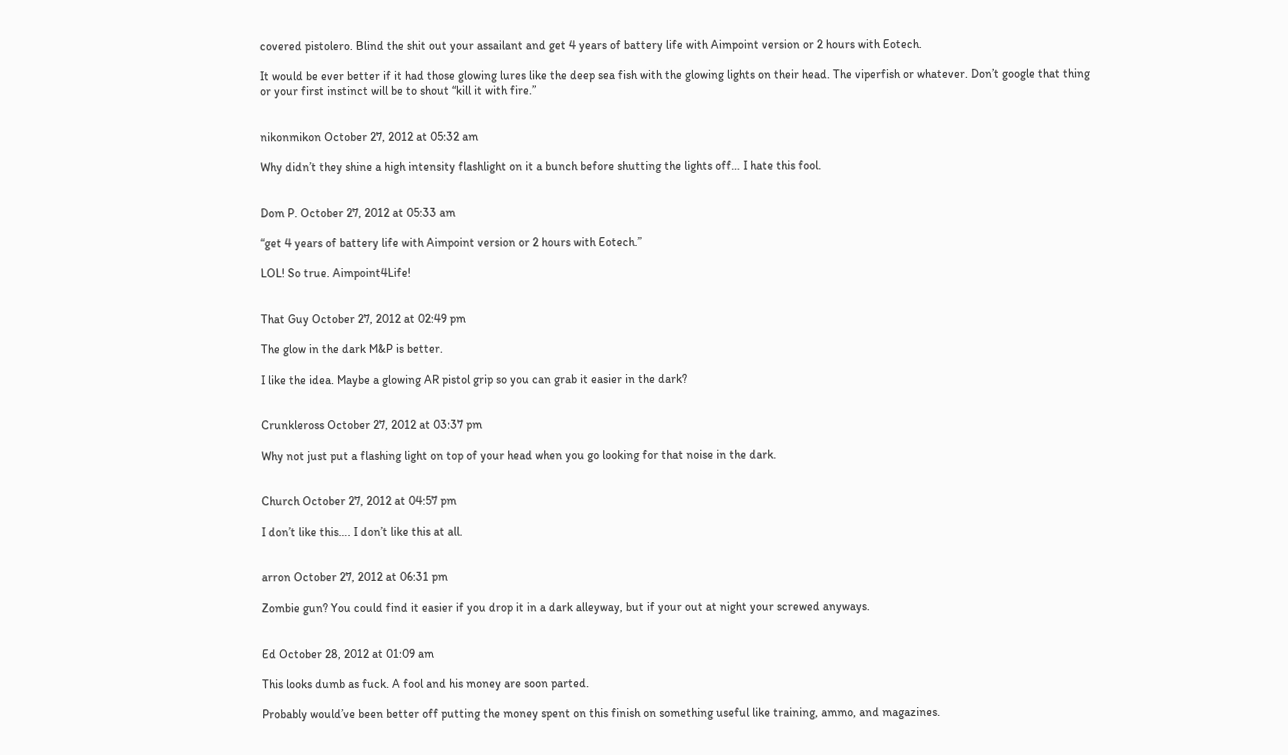covered pistolero. Blind the shit out your assailant and get 4 years of battery life with Aimpoint version or 2 hours with Eotech.

It would be ever better if it had those glowing lures like the deep sea fish with the glowing lights on their head. The viperfish or whatever. Don’t google that thing or your first instinct will be to shout “kill it with fire.”


nikonmikon October 27, 2012 at 05:32 am

Why didn’t they shine a high intensity flashlight on it a bunch before shutting the lights off… I hate this fool.


Dom P. October 27, 2012 at 05:33 am

“get 4 years of battery life with Aimpoint version or 2 hours with Eotech.”

LOL! So true. Aimpoint4Life!


That Guy October 27, 2012 at 02:49 pm

The glow in the dark M&P is better.

I like the idea. Maybe a glowing AR pistol grip so you can grab it easier in the dark?


Crunkleross October 27, 2012 at 03:37 pm

Why not just put a flashing light on top of your head when you go looking for that noise in the dark.


Church October 27, 2012 at 04:57 pm

I don’t like this…. I don’t like this at all.


arron October 27, 2012 at 06:31 pm

Zombie gun? You could find it easier if you drop it in a dark alleyway, but if your out at night your screwed anyways.


Ed October 28, 2012 at 01:09 am

This looks dumb as fuck. A fool and his money are soon parted.

Probably would’ve been better off putting the money spent on this finish on something useful like training, ammo, and magazines.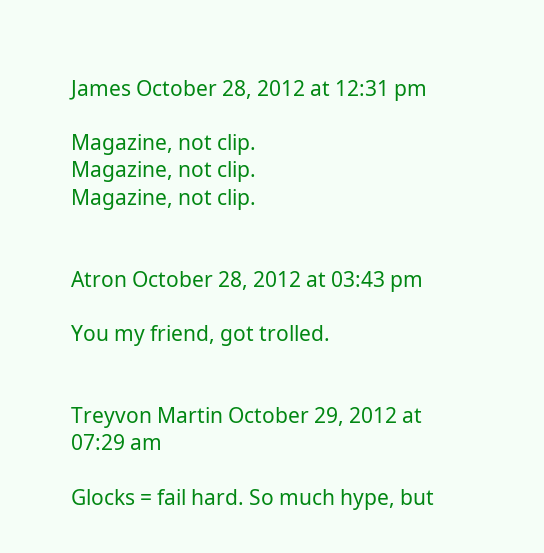James October 28, 2012 at 12:31 pm

Magazine, not clip.
Magazine, not clip.
Magazine, not clip.


Atron October 28, 2012 at 03:43 pm

You my friend, got trolled.


Treyvon Martin October 29, 2012 at 07:29 am

Glocks = fail hard. So much hype, but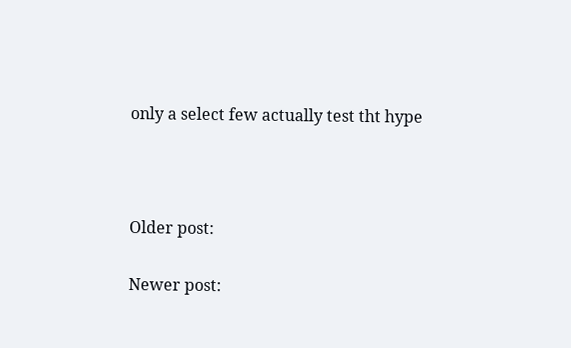only a select few actually test tht hype



Older post:

Newer post: